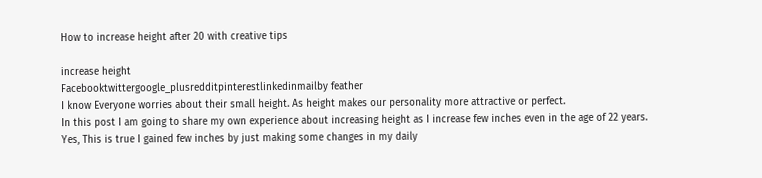How to increase height after 20 with creative tips

increase height
Facebooktwittergoogle_plusredditpinterestlinkedinmailby feather
I know Everyone worries about their small height. As height makes our personality more attractive or perfect.
In this post I am going to share my own experience about increasing height as I increase few inches even in the age of 22 years.
Yes, This is true I gained few inches by just making some changes in my daily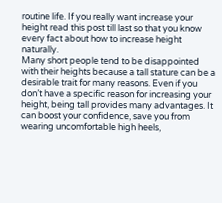routine life. If you really want increase your height read this post till last so that you know every fact about how to increase height naturally.
Many short people tend to be disappointed with their heights because a tall stature can be a desirable trait for many reasons. Even if you don’t have a specific reason for increasing your height, being tall provides many advantages. It can boost your confidence, save you from wearing uncomfortable high heels,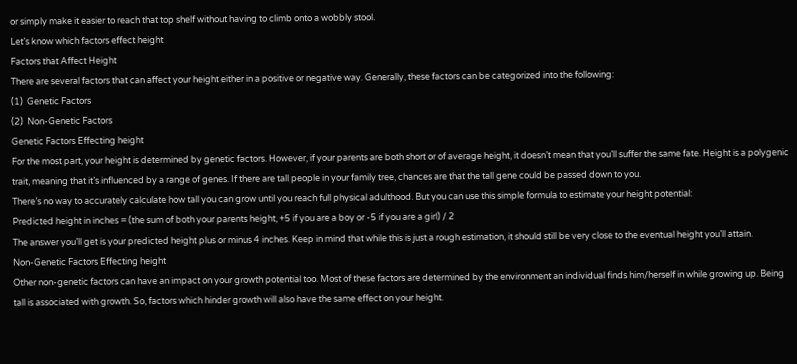or simply make it easier to reach that top shelf without having to climb onto a wobbly stool.
Let’s know which factors effect height
Factors that Affect Height
There are several factors that can affect your height either in a positive or negative way. Generally, these factors can be categorized into the following:
(1)  Genetic Factors
(2)  Non-Genetic Factors
Genetic Factors Effecting height
For the most part, your height is determined by genetic factors. However, if your parents are both short or of average height, it doesn’t mean that you’ll suffer the same fate. Height is a polygenic trait, meaning that it’s influenced by a range of genes. If there are tall people in your family tree, chances are that the tall gene could be passed down to you.
There’s no way to accurately calculate how tall you can grow until you reach full physical adulthood. But you can use this simple formula to estimate your height potential:
Predicted height in inches = (the sum of both your parents height, +5 if you are a boy or -5 if you are a girl) / 2
The answer you’ll get is your predicted height plus or minus 4 inches. Keep in mind that while this is just a rough estimation, it should still be very close to the eventual height you’ll attain.
Non-Genetic Factors Effecting height
Other non-genetic factors can have an impact on your growth potential too. Most of these factors are determined by the environment an individual finds him/herself in while growing up. Being tall is associated with growth. So, factors which hinder growth will also have the same effect on your height.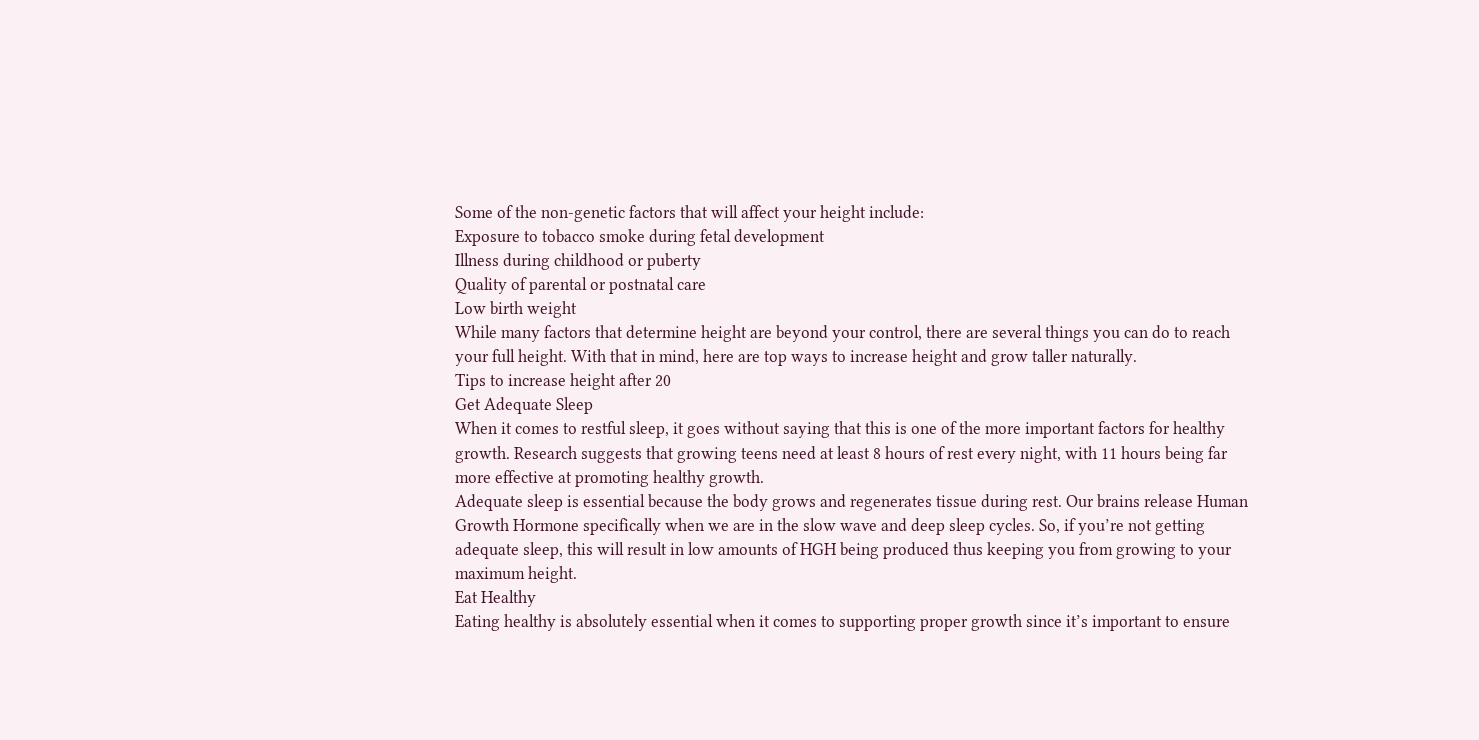Some of the non-genetic factors that will affect your height include:
Exposure to tobacco smoke during fetal development
Illness during childhood or puberty
Quality of parental or postnatal care
Low birth weight
While many factors that determine height are beyond your control, there are several things you can do to reach your full height. With that in mind, here are top ways to increase height and grow taller naturally.
Tips to increase height after 20
Get Adequate Sleep
When it comes to restful sleep, it goes without saying that this is one of the more important factors for healthy growth. Research suggests that growing teens need at least 8 hours of rest every night, with 11 hours being far more effective at promoting healthy growth.
Adequate sleep is essential because the body grows and regenerates tissue during rest. Our brains release Human Growth Hormone specifically when we are in the slow wave and deep sleep cycles. So, if you’re not getting adequate sleep, this will result in low amounts of HGH being produced thus keeping you from growing to your maximum height.
Eat Healthy
Eating healthy is absolutely essential when it comes to supporting proper growth since it’s important to ensure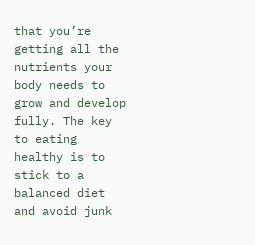that you’re getting all the nutrients your body needs to grow and develop fully. The key to eating healthy is to stick to a balanced diet and avoid junk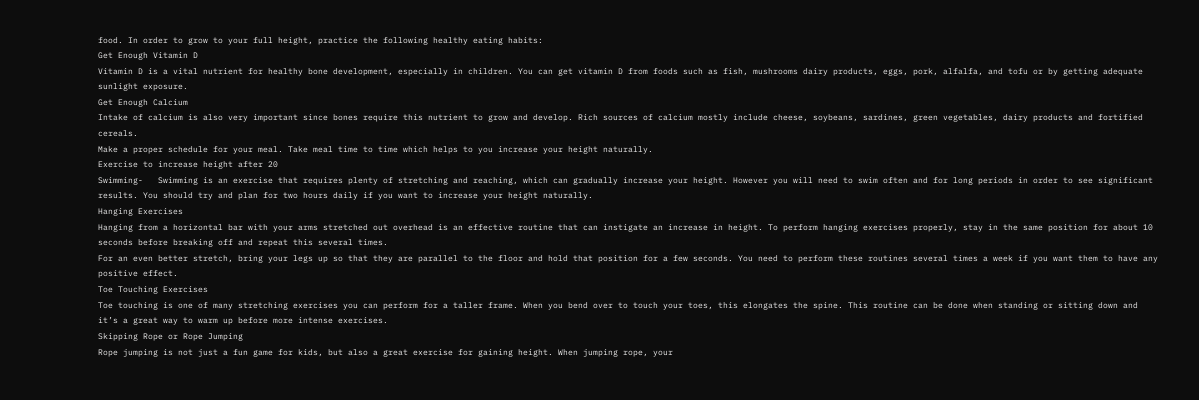food. In order to grow to your full height, practice the following healthy eating habits:
Get Enough Vitamin D
Vitamin D is a vital nutrient for healthy bone development, especially in children. You can get vitamin D from foods such as fish, mushrooms dairy products, eggs, pork, alfalfa, and tofu or by getting adequate sunlight exposure.
Get Enough Calcium
Intake of calcium is also very important since bones require this nutrient to grow and develop. Rich sources of calcium mostly include cheese, soybeans, sardines, green vegetables, dairy products and fortified cereals.
Make a proper schedule for your meal. Take meal time to time which helps to you increase your height naturally.
Exercise to increase height after 20
Swimming-   Swimming is an exercise that requires plenty of stretching and reaching, which can gradually increase your height. However you will need to swim often and for long periods in order to see significant results. You should try and plan for two hours daily if you want to increase your height naturally.
Hanging Exercises
Hanging from a horizontal bar with your arms stretched out overhead is an effective routine that can instigate an increase in height. To perform hanging exercises properly, stay in the same position for about 10 seconds before breaking off and repeat this several times.
For an even better stretch, bring your legs up so that they are parallel to the floor and hold that position for a few seconds. You need to perform these routines several times a week if you want them to have any positive effect.
Toe Touching Exercises
Toe touching is one of many stretching exercises you can perform for a taller frame. When you bend over to touch your toes, this elongates the spine. This routine can be done when standing or sitting down and it’s a great way to warm up before more intense exercises.
Skipping Rope or Rope Jumping
Rope jumping is not just a fun game for kids, but also a great exercise for gaining height. When jumping rope, your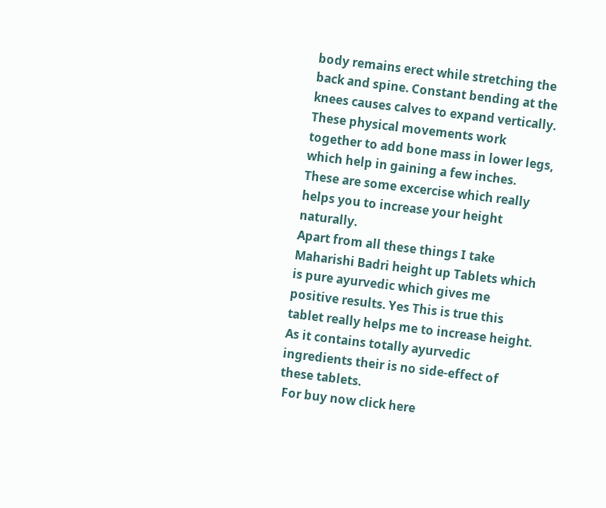body remains erect while stretching the back and spine. Constant bending at the knees causes calves to expand vertically. These physical movements work together to add bone mass in lower legs, which help in gaining a few inches.
These are some excercise which really helps you to increase your height naturally.
Apart from all these things I take Maharishi Badri height up Tablets which is pure ayurvedic which gives me positive results. Yes This is true this tablet really helps me to increase height. As it contains totally ayurvedic ingredients their is no side-effect of these tablets.
 For buy now click here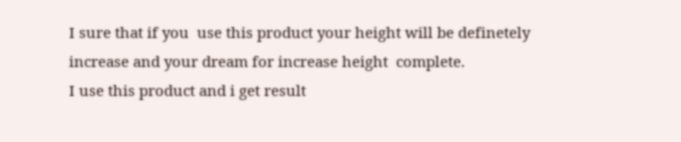I sure that if you  use this product your height will be definetely increase and your dream for increase height  complete.
I use this product and i get result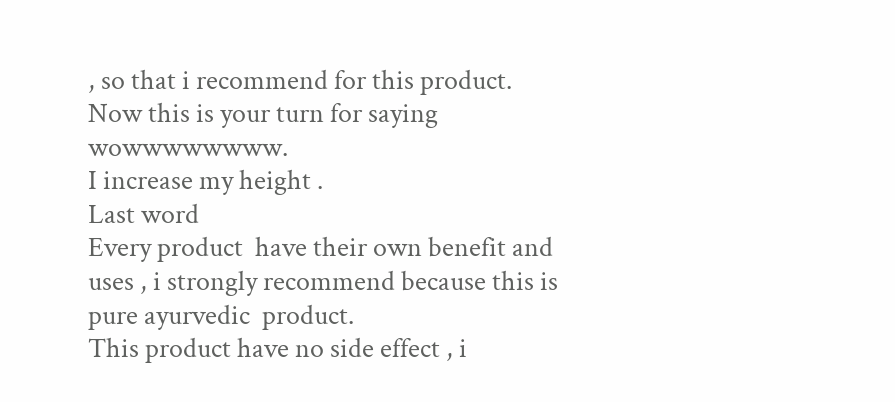, so that i recommend for this product.
Now this is your turn for saying wowwwwwwww.
I increase my height .
Last word
Every product  have their own benefit and uses , i strongly recommend because this is pure ayurvedic  product.
This product have no side effect , i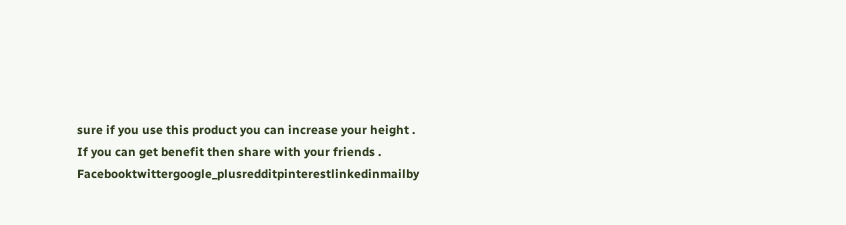sure if you use this product you can increase your height .
If you can get benefit then share with your friends .
Facebooktwittergoogle_plusredditpinterestlinkedinmailby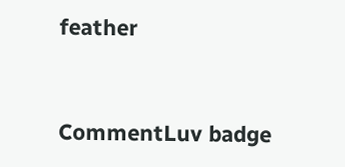feather



CommentLuv badge